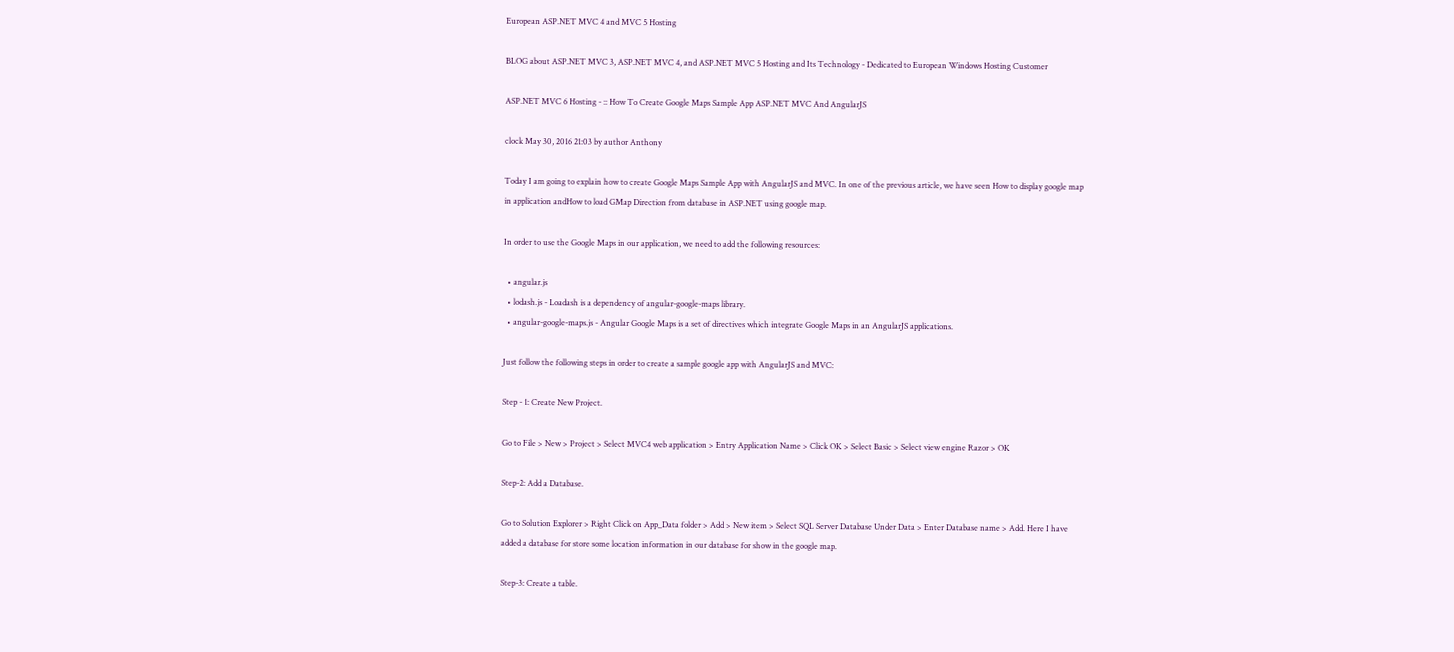European ASP.NET MVC 4 and MVC 5 Hosting

BLOG about ASP.NET MVC 3, ASP.NET MVC 4, and ASP.NET MVC 5 Hosting and Its Technology - Dedicated to European Windows Hosting Customer

ASP.NET MVC 6 Hosting - :: How To Create Google Maps Sample App ASP.NET MVC And AngularJS

clock May 30, 2016 21:03 by author Anthony

Today I am going to explain how to create Google Maps Sample App with AngularJS and MVC. In one of the previous article, we have seen How to display google map in application andHow to load GMap Direction from database in ASP.NET using google map.

In order to use the Google Maps in our application, we need to add the following resources:

  • angular.js
  • lodash.js - Loadash is a dependency of angular-google-maps library.
  • angular-google-maps.js - Angular Google Maps is a set of directives which integrate Google Maps in an AngularJS applications.

Just follow the following steps in order to create a sample google app with AngularJS and MVC:

Step - 1: Create New Project.

Go to File > New > Project > Select MVC4 web application > Entry Application Name > Click OK > Select Basic > Select view engine Razor > OK

Step-2: Add a Database.

Go to Solution Explorer > Right Click on App_Data folder > Add > New item > Select SQL Server Database Under Data > Enter Database name > Add. Here I have added a database for store some location information in our database for show in the google map.

Step-3: Create a table.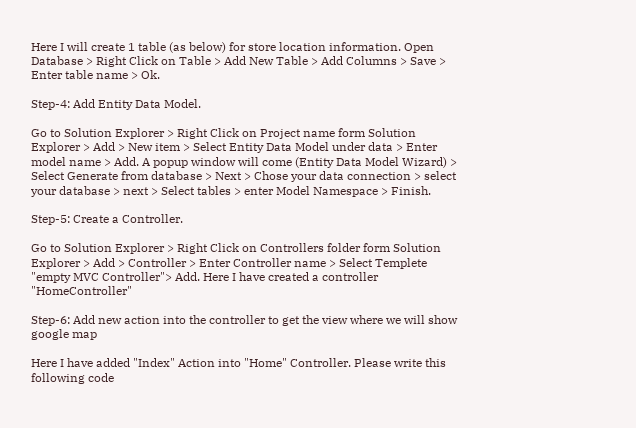Here I will create 1 table (as below) for store location information. Open Database > Right Click on Table > Add New Table > Add Columns > Save > Enter table name > Ok.

Step-4: Add Entity Data Model.

Go to Solution Explorer > Right Click on Project name form Solution Explorer > Add > New item > Select Entity Data Model under data > Enter model name > Add. A popup window will come (Entity Data Model Wizard) > Select Generate from database > Next > Chose your data connection > select your database > next > Select tables > enter Model Namespace > Finish.

Step-5: Create a Controller.

Go to Solution Explorer > Right Click on Controllers folder form Solution Explorer > Add > Controller > Enter Controller name > Select Templete "empty MVC Controller"> Add. Here I have created a controller "HomeController"

Step-6: Add new action into the controller to get the view where we will show google map

Here I have added "Index" Action into "Home" Controller. Please write this following code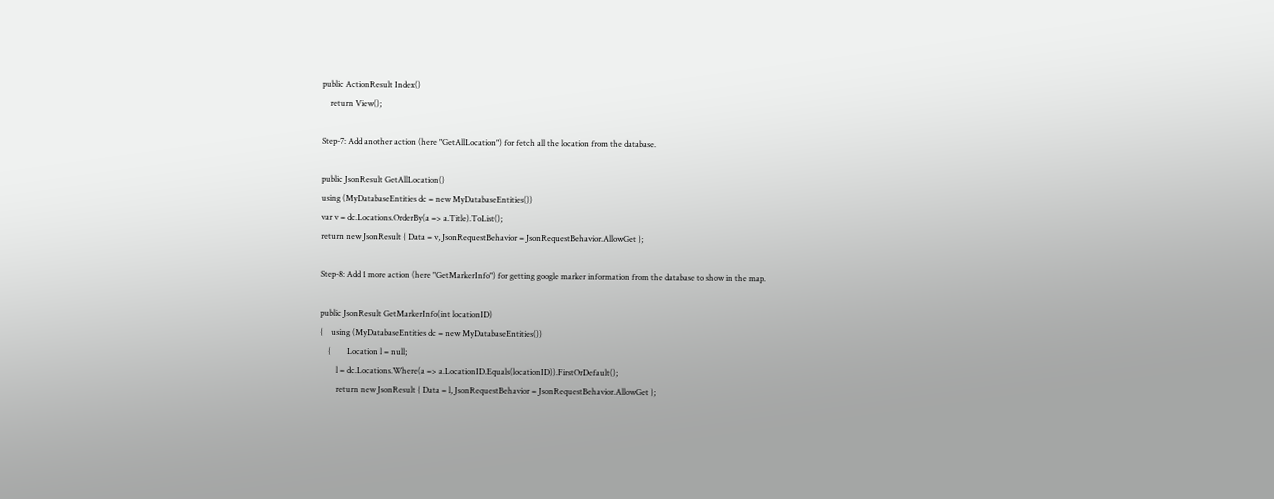public ActionResult Index()
    return View();

Step-7: Add another action (here "GetAllLocation") for fetch all the location from the database.

public JsonResult GetAllLocation()
using (MyDatabaseEntities dc = new MyDatabaseEntities())
var v = dc.Locations.OrderBy(a => a.Title).ToList();
return new JsonResult { Data = v, JsonRequestBehavior = JsonRequestBehavior.AllowGet };

Step-8: Add 1 more action (here "GetMarkerInfo") for getting google marker information from the database to show in the map.

public JsonResult GetMarkerInfo(int locationID)
{    using (MyDatabaseEntities dc = new MyDatabaseEntities())
    {        Location l = null;
        l = dc.Locations.Where(a => a.LocationID.Equals(locationID)).FirstOrDefault();
        return new JsonResult { Data = l, JsonRequestBehavior = JsonRequestBehavior.AllowGet };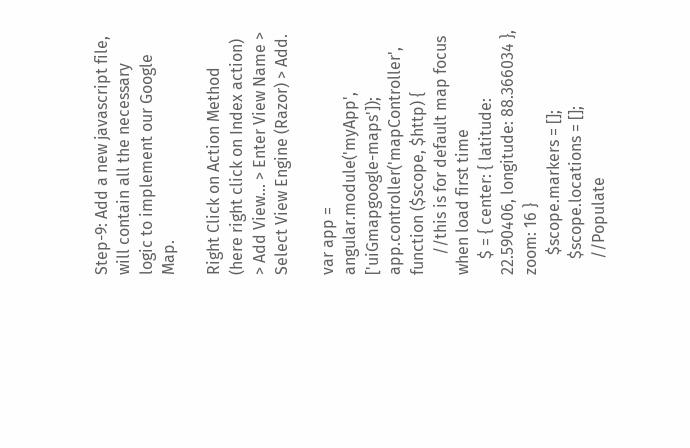Step-9: Add a new javascript file, will contain all the necessary logic to implement our Google Map.

Right Click on Action Method (here right click on Index action) > Add View... > Enter View Name > Select View Engine (Razor) > Add.

var app = angular.module('myApp', ['uiGmapgoogle-maps']);
app.controller('mapController', function ($scope, $http) {
     //this is for default map focus when load first time
    $ = { center: { latitude: 22.590406, longitude: 88.366034 }, zoom: 16 }
     $scope.markers = [];
    $scope.locations = [];
    //Populate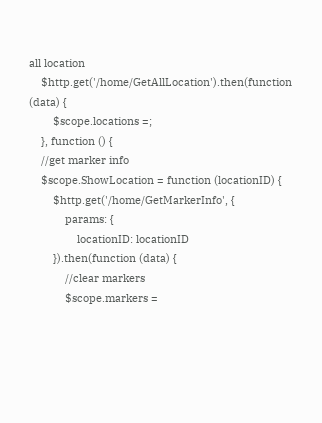all location
    $http.get('/home/GetAllLocation').then(function (data) {
        $scope.locations =;
    }, function () {
    //get marker info
    $scope.ShowLocation = function (locationID) {
        $http.get('/home/GetMarkerInfo', {
            params: {
                locationID: locationID
        }).then(function (data) {
            //clear markers
            $scope.markers =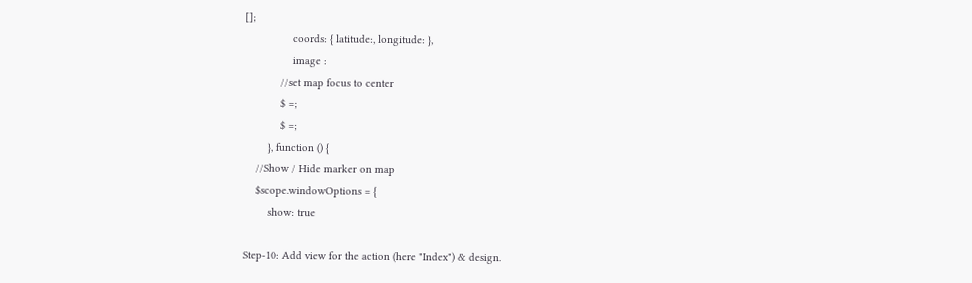[];
                coords: { latitude:, longitude: },
                image :
            //set map focus to center
            $ =;
            $ =;
        }, function () {
    //Show / Hide marker on map
    $scope.windowOptions = {
        show: true

Step-10: Add view for the action (here "Index") & design.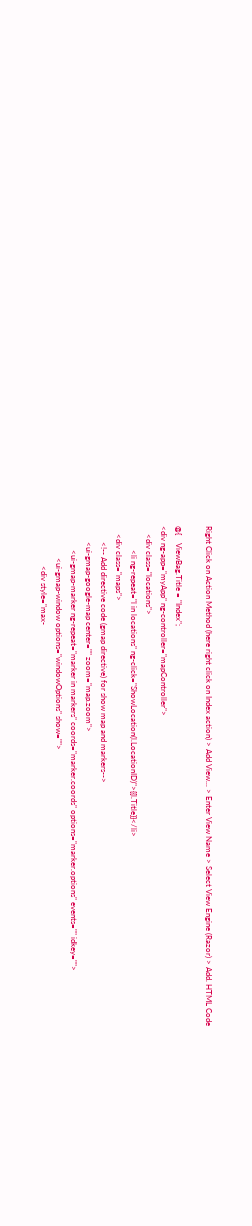Right Click on Action Method (here right click on Index action) > Add View... > Enter View Name > Select View Engine (Razor) > Add. HTML Code

@{    ViewBag.Title = "Index";
<div ng-app="myApp" ng-controller="mapController">
    <div class="locations">
            <li ng-repeat="l in locations" ng-click="ShowLocation(l.LocationID)">{{l.Title}}</li>
    <div class="maps">
        <!-- Add directive code (gmap directive) for show map and markers-->
        <ui-gmap-google-map center="" zoom="map.zoom">
            <ui-gmap-marker ng-repeat="marker in markers" coords="marker.coords" options="marker.options" events="" idkey="">
                <ui-gmap-window options="windowOptions" show="">
                    <div style="max-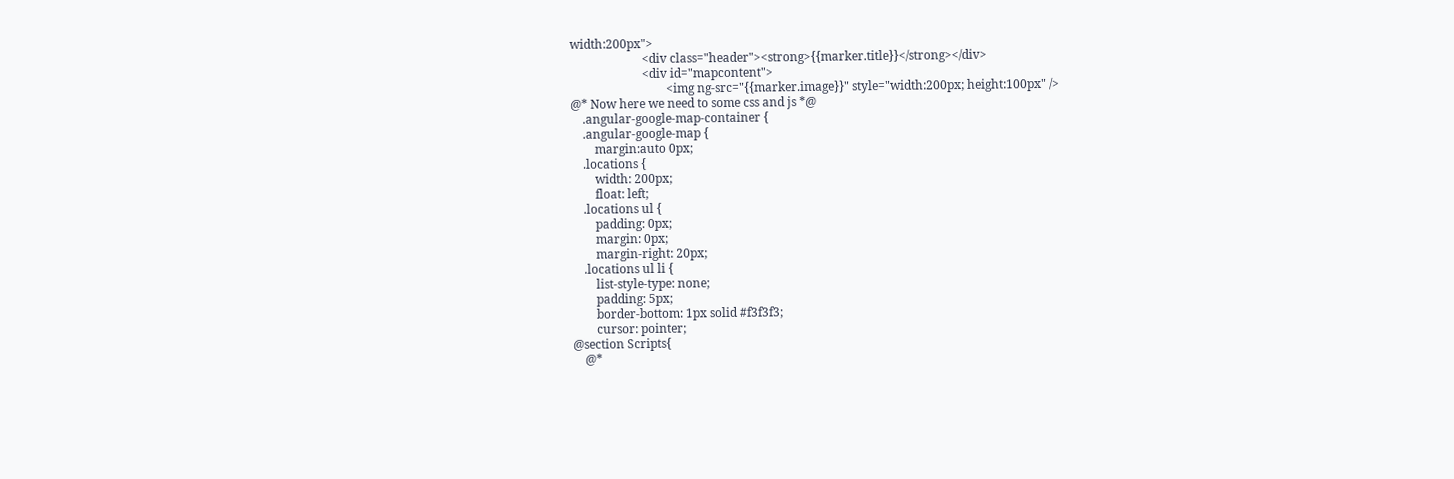width:200px">
                        <div class="header"><strong>{{marker.title}}</strong></div>
                        <div id="mapcontent">
                                <img ng-src="{{marker.image}}" style="width:200px; height:100px" />
@* Now here we need to some css and js *@
    .angular-google-map-container {
    .angular-google-map {
        margin:auto 0px;
    .locations {
        width: 200px;
        float: left;
    .locations ul {
        padding: 0px;
        margin: 0px;
        margin-right: 20px;
    .locations ul li {
        list-style-type: none;
        padding: 5px;
        border-bottom: 1px solid #f3f3f3;
        cursor: pointer;
@section Scripts{
    @*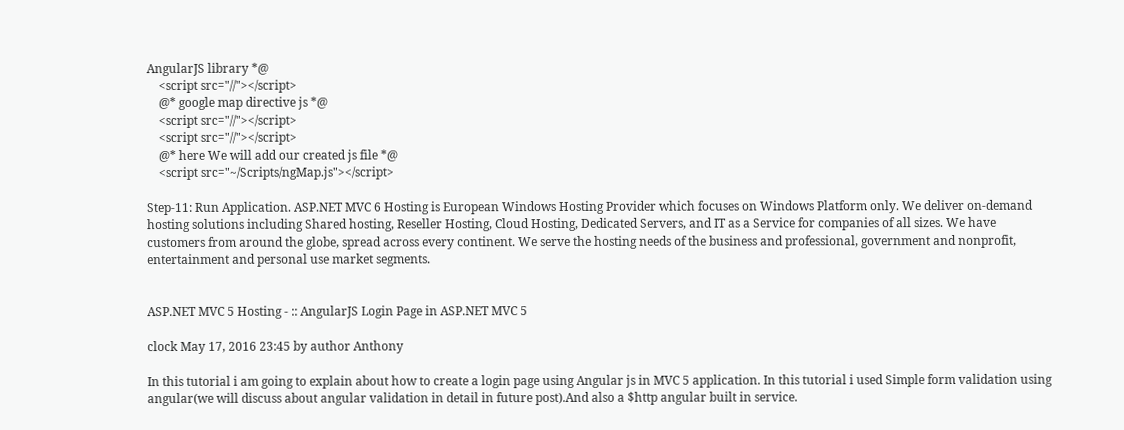AngularJS library *@
    <script src="//"></script>
    @* google map directive js *@
    <script src="//"></script>
    <script src="//"></script>
    @* here We will add our created js file *@
    <script src="~/Scripts/ngMap.js"></script>

Step-11: Run Application. ASP.NET MVC 6 Hosting is European Windows Hosting Provider which focuses on Windows Platform only. We deliver on-demand hosting solutions including Shared hosting, Reseller Hosting, Cloud Hosting, Dedicated Servers, and IT as a Service for companies of all sizes. We have customers from around the globe, spread across every continent. We serve the hosting needs of the business and professional, government and nonprofit, entertainment and personal use market segments.


ASP.NET MVC 5 Hosting - :: AngularJS Login Page in ASP.NET MVC 5

clock May 17, 2016 23:45 by author Anthony

In this tutorial i am going to explain about how to create a login page using Angular js in MVC 5 application. In this tutorial i used Simple form validation using angular(we will discuss about angular validation in detail in future post).And also a $http angular built in service.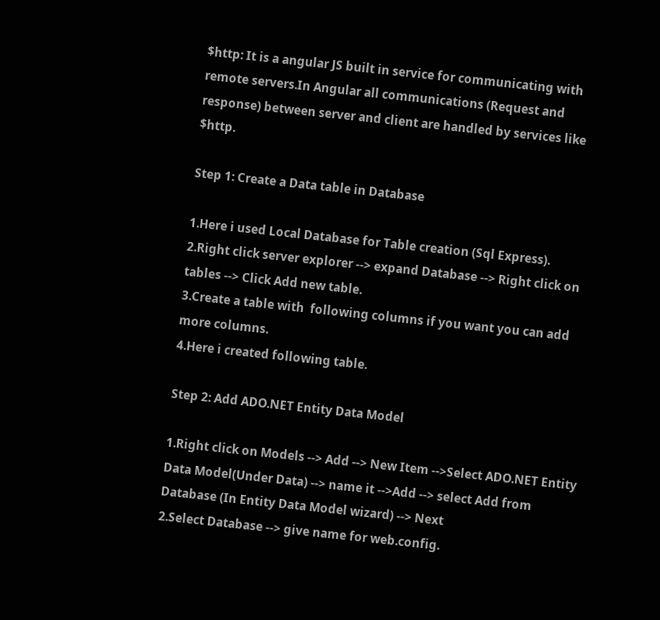$http: It is a angular JS built in service for communicating with remote servers.In Angular all communications (Request and response) between server and client are handled by services like $http.

Step 1: Create a Data table in Database

1.Here i used Local Database for Table creation (Sql Express).
2.Right click server explorer --> expand Database --> Right click on tables --> Click Add new table.
3.Create a table with  following columns if you want you can add more columns.
4.Here i created following table.

Step 2: Add ADO.NET Entity Data Model

1.Right click on Models --> Add --> New Item -->Select ADO.NET Entity Data Model(Under Data) --> name it -->Add --> select Add from Database (In Entity Data Model wizard) --> Next
2.Select Database --> give name for web.config.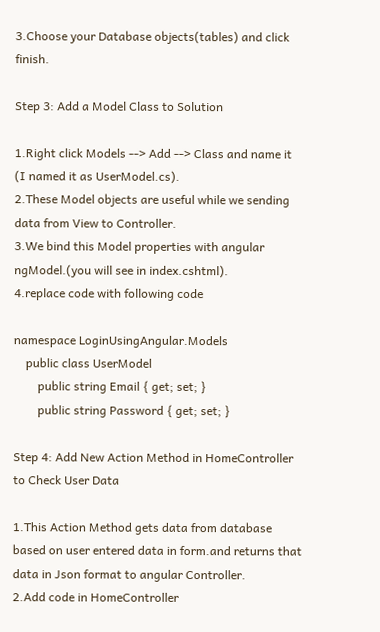3.Choose your Database objects(tables) and click finish.

Step 3: Add a Model Class to Solution

1.Right click Models --> Add --> Class and name it (I named it as UserModel.cs).
2.These Model objects are useful while we sending data from View to Controller.
3.We bind this Model properties with angular ngModel.(you will see in index.cshtml).
4.replace code with following code

namespace LoginUsingAngular.Models
    public class UserModel
        public string Email { get; set; }
        public string Password { get; set; }

Step 4: Add New Action Method in HomeController to Check User Data

1.This Action Method gets data from database based on user entered data in form.and returns that data in Json format to angular Controller.
2.Add code in HomeController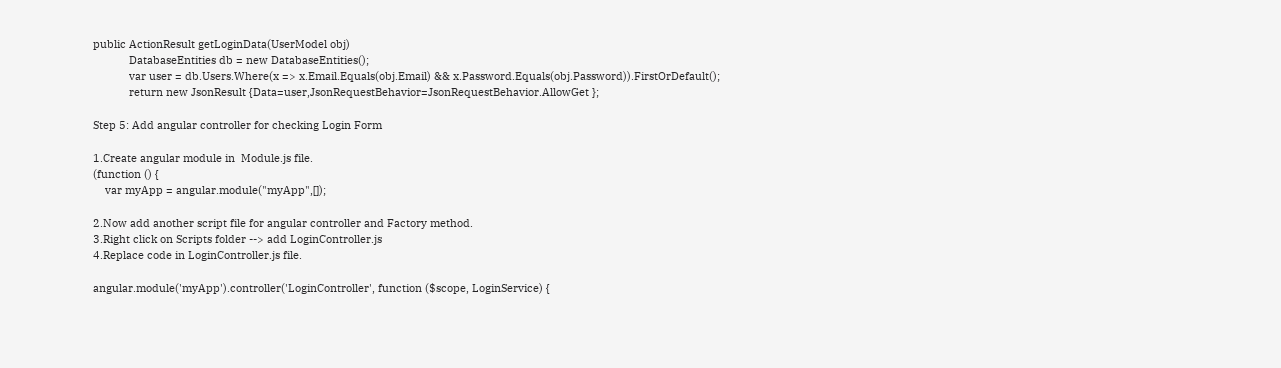public ActionResult getLoginData(UserModel obj)
            DatabaseEntities db = new DatabaseEntities();
            var user = db.Users.Where(x => x.Email.Equals(obj.Email) && x.Password.Equals(obj.Password)).FirstOrDefault();
            return new JsonResult {Data=user,JsonRequestBehavior=JsonRequestBehavior.AllowGet };

Step 5: Add angular controller for checking Login Form

1.Create angular module in  Module.js file.
(function () {
    var myApp = angular.module("myApp",[]);

2.Now add another script file for angular controller and Factory method.
3.Right click on Scripts folder --> add LoginController.js
4.Replace code in LoginController.js file.

angular.module('myApp').controller('LoginController', function ($scope, LoginService) {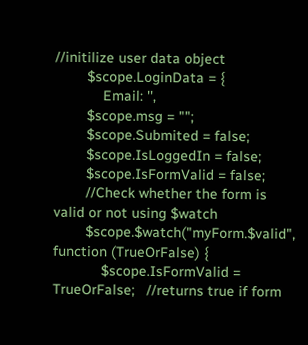//initilize user data object
        $scope.LoginData = {
            Email: '',
        $scope.msg = "";
        $scope.Submited = false;
        $scope.IsLoggedIn = false;
        $scope.IsFormValid = false;
        //Check whether the form is valid or not using $watch
        $scope.$watch("myForm.$valid", function (TrueOrFalse) {
            $scope.IsFormValid = TrueOrFalse;   //returns true if form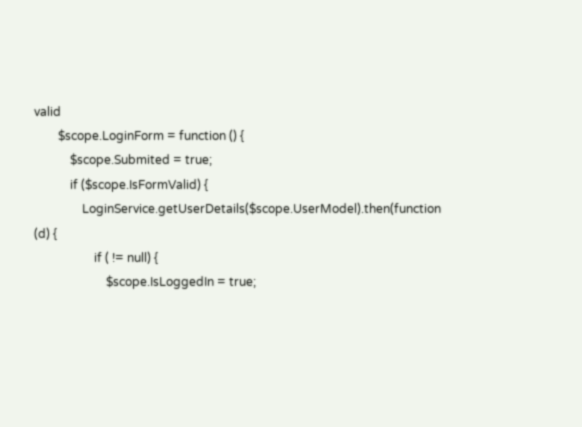valid
        $scope.LoginForm = function () {
            $scope.Submited = true;
            if ($scope.IsFormValid) {
                LoginService.getUserDetails($scope.UserModel).then(function (d) {
                    if ( != null) {
                        $scope.IsLoggedIn = true;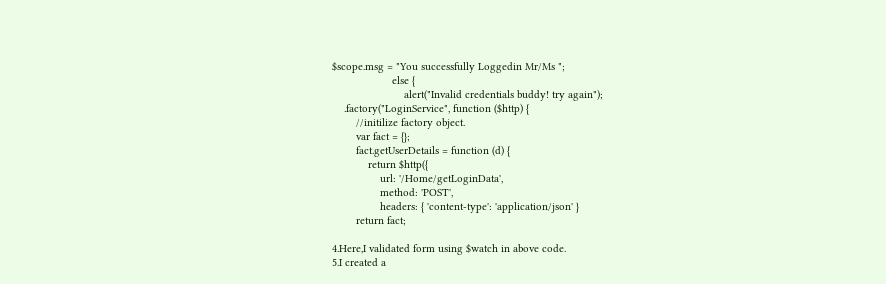$scope.msg = "You successfully Loggedin Mr/Ms ";
                    else {
                        alert("Invalid credentials buddy! try again");
    .factory("LoginService", function ($http) {
        //initilize factory object.
        var fact = {};
        fact.getUserDetails = function (d) {
            return $http({
                url: '/Home/getLoginData',
                method: 'POST',
                headers: { 'content-type': 'application/json' }
        return fact;

4.Here,I validated form using $watch in above code.
5.I created a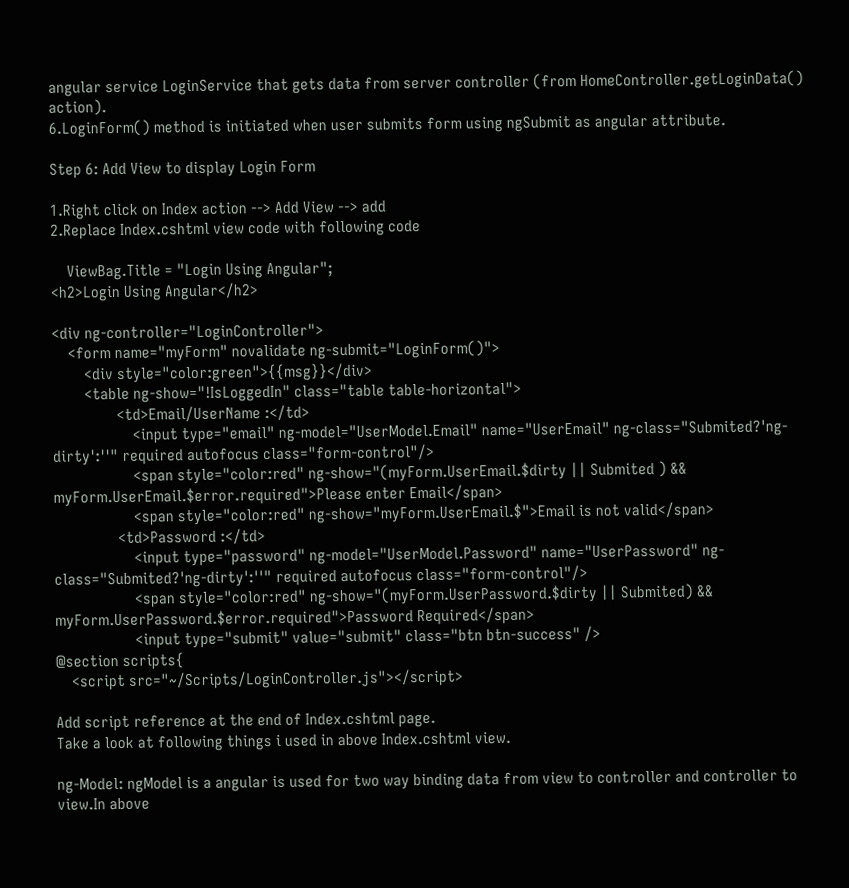angular service LoginService that gets data from server controller (from HomeController.getLoginData() action).
6.LoginForm() method is initiated when user submits form using ngSubmit as angular attribute.

Step 6: Add View to display Login Form

1.Right click on Index action --> Add View --> add
2.Replace Index.cshtml view code with following code

    ViewBag.Title = "Login Using Angular";
<h2>Login Using Angular</h2>

<div ng-controller="LoginController">
    <form name="myForm" novalidate ng-submit="LoginForm()">
        <div style="color:green">{{msg}}</div>
        <table ng-show="!IsLoggedIn" class="table table-horizontal">
                <td>Email/UserName :</td>
                    <input type="email" ng-model="UserModel.Email" name="UserEmail" ng-class="Submited?'ng-dirty':''" required autofocus class="form-control"/>
                    <span style="color:red" ng-show="(myForm.UserEmail.$dirty || Submited ) && myForm.UserEmail.$error.required">Please enter Email</span>
                    <span style="color:red" ng-show="myForm.UserEmail.$">Email is not valid</span>
                <td>Password :</td>
                    <input type="password" ng-model="UserModel.Password" name="UserPassword" ng-class="Submited?'ng-dirty':''" required autofocus class="form-control"/>
                    <span style="color:red" ng-show="(myForm.UserPassword.$dirty || Submited) && myForm.UserPassword.$error.required">Password Required</span>
                    <input type="submit" value="submit" class="btn btn-success" />
@section scripts{
    <script src="~/Scripts/LoginController.js"></script>

Add script reference at the end of Index.cshtml page.
Take a look at following things i used in above Index.cshtml view.

ng-Model: ngModel is a angular is used for two way binding data from view to controller and controller to view.In above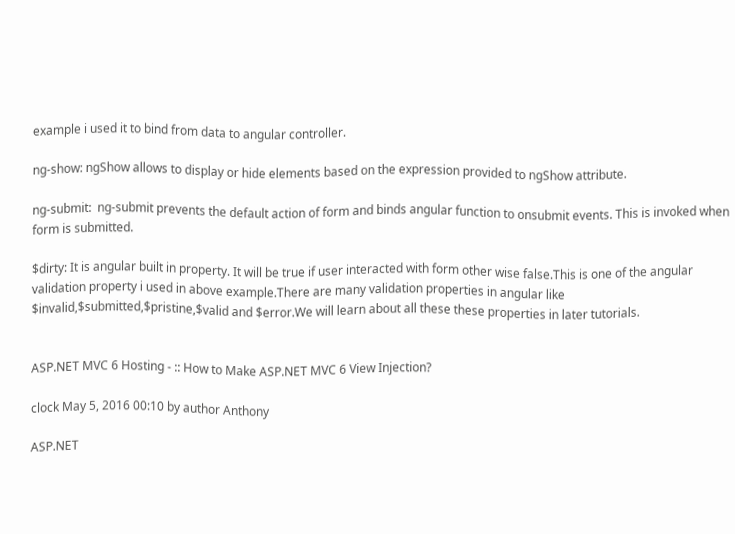example i used it to bind from data to angular controller.

ng-show: ngShow allows to display or hide elements based on the expression provided to ngShow attribute.

ng-submit:  ng-submit prevents the default action of form and binds angular function to onsubmit events. This is invoked when form is submitted.

$dirty: It is angular built in property. It will be true if user interacted with form other wise false.This is one of the angular validation property i used in above example.There are many validation properties in angular like $invalid,$submitted,$pristine,$valid and $error.We will learn about all these these properties in later tutorials.


ASP.NET MVC 6 Hosting - :: How to Make ASP.NET MVC 6 View Injection?

clock May 5, 2016 00:10 by author Anthony

ASP.NET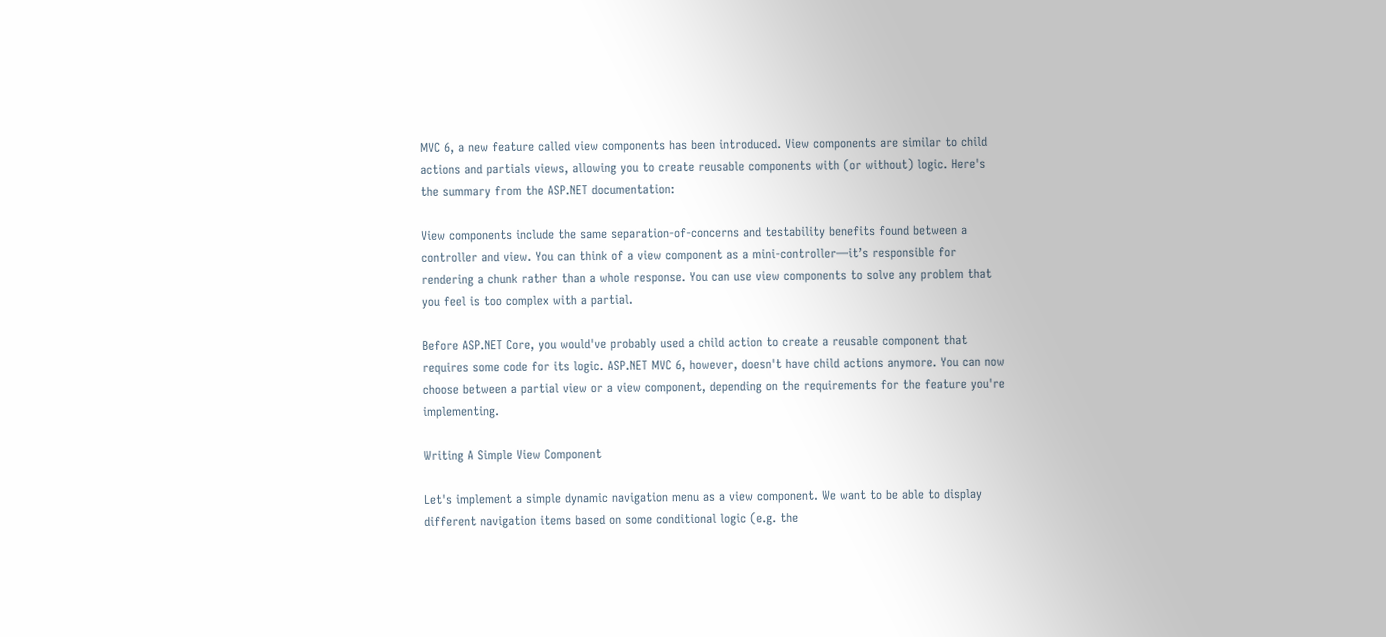MVC 6, a new feature called view components has been introduced. View components are similar to child actions and partials views, allowing you to create reusable components with (or without) logic. Here's the summary from the ASP.NET documentation:

View components include the same separation-of-concerns and testability benefits found between a controller and view. You can think of a view component as a mini-controller—it’s responsible for rendering a chunk rather than a whole response. You can use view components to solve any problem that you feel is too complex with a partial.

Before ASP.NET Core, you would've probably used a child action to create a reusable component that requires some code for its logic. ASP.NET MVC 6, however, doesn't have child actions anymore. You can now choose between a partial view or a view component, depending on the requirements for the feature you're implementing.

Writing A Simple View Component

Let's implement a simple dynamic navigation menu as a view component. We want to be able to display different navigation items based on some conditional logic (e.g. the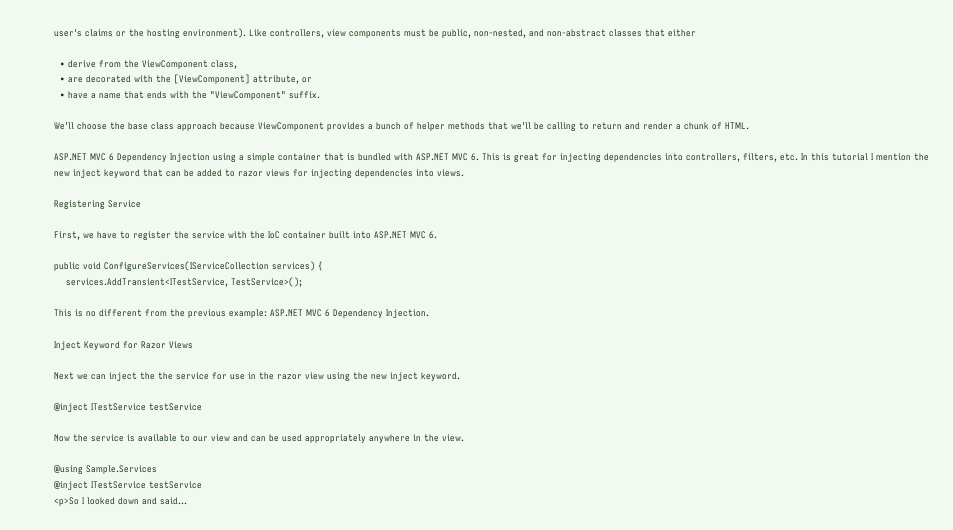user's claims or the hosting environment). Like controllers, view components must be public, non-nested, and non-abstract classes that either

  • derive from the ViewComponent class,
  • are decorated with the [ViewComponent] attribute, or
  • have a name that ends with the "ViewComponent" suffix.

We'll choose the base class approach because ViewComponent provides a bunch of helper methods that we'll be calling to return and render a chunk of HTML.

ASP.NET MVC 6 Dependency Injection using a simple container that is bundled with ASP.NET MVC 6. This is great for injecting dependencies into controllers, filters, etc. In this tutorial I mention the new inject keyword that can be added to razor views for injecting dependencies into views.

Registering Service

First, we have to register the service with the IoC container built into ASP.NET MVC 6.

public void ConfigureServices(IServiceCollection services) {
    services.AddTransient<ITestService, TestService>();

This is no different from the previous example: ASP.NET MVC 6 Dependency Injection.

Inject Keyword for Razor Views

Next we can inject the the service for use in the razor view using the new inject keyword.

@inject ITestService testService

Now the service is available to our view and can be used appropriately anywhere in the view.

@using Sample.Services
@inject ITestService testService
<p>So I looked down and said...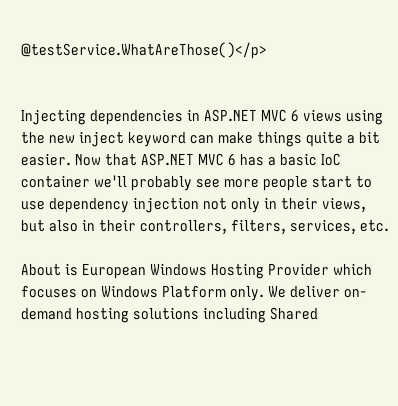@testService.WhatAreThose()</p>


Injecting dependencies in ASP.NET MVC 6 views using the new inject keyword can make things quite a bit easier. Now that ASP.NET MVC 6 has a basic IoC container we'll probably see more people start to use dependency injection not only in their views, but also in their controllers, filters, services, etc.

About is European Windows Hosting Provider which focuses on Windows Platform only. We deliver on-demand hosting solutions including Shared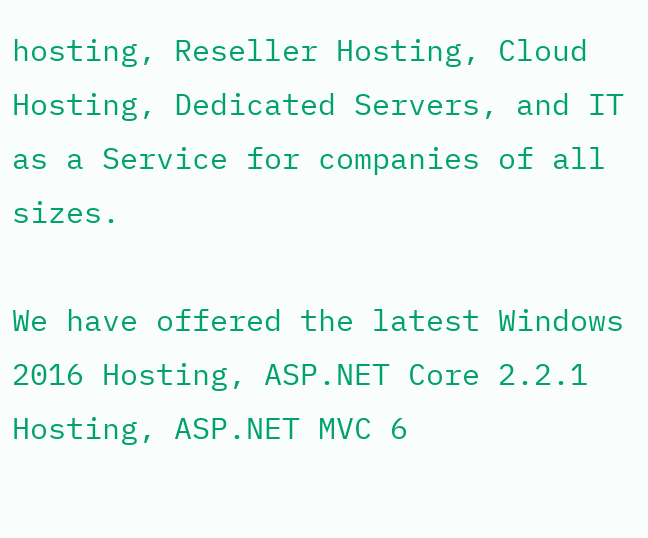hosting, Reseller Hosting, Cloud Hosting, Dedicated Servers, and IT as a Service for companies of all sizes.

We have offered the latest Windows 2016 Hosting, ASP.NET Core 2.2.1 Hosting, ASP.NET MVC 6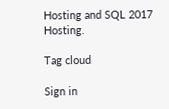Hosting and SQL 2017 Hosting.

Tag cloud

Sign in